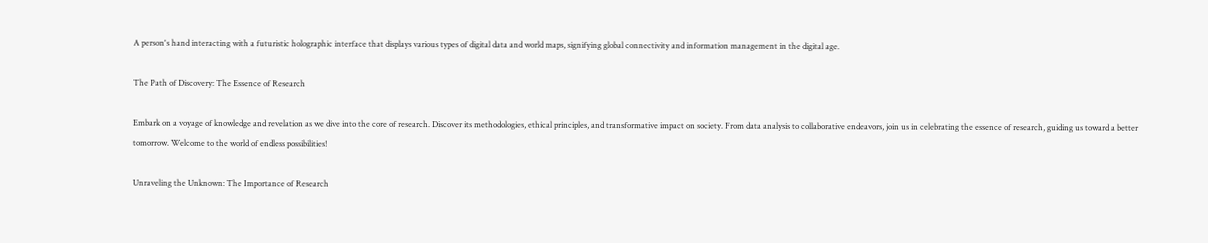A person's hand interacting with a futuristic holographic interface that displays various types of digital data and world maps, signifying global connectivity and information management in the digital age.

The Path of Discovery: The Essence of Research

Embark on a voyage of knowledge and revelation as we dive into the core of research. Discover its methodologies, ethical principles, and transformative impact on society. From data analysis to collaborative endeavors, join us in celebrating the essence of research, guiding us toward a better tomorrow. Welcome to the world of endless possibilities!

Unraveling the Unknown: The Importance of Research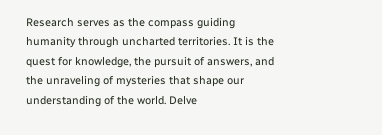Research serves as the compass guiding humanity through uncharted territories. It is the quest for knowledge, the pursuit of answers, and the unraveling of mysteries that shape our understanding of the world. Delve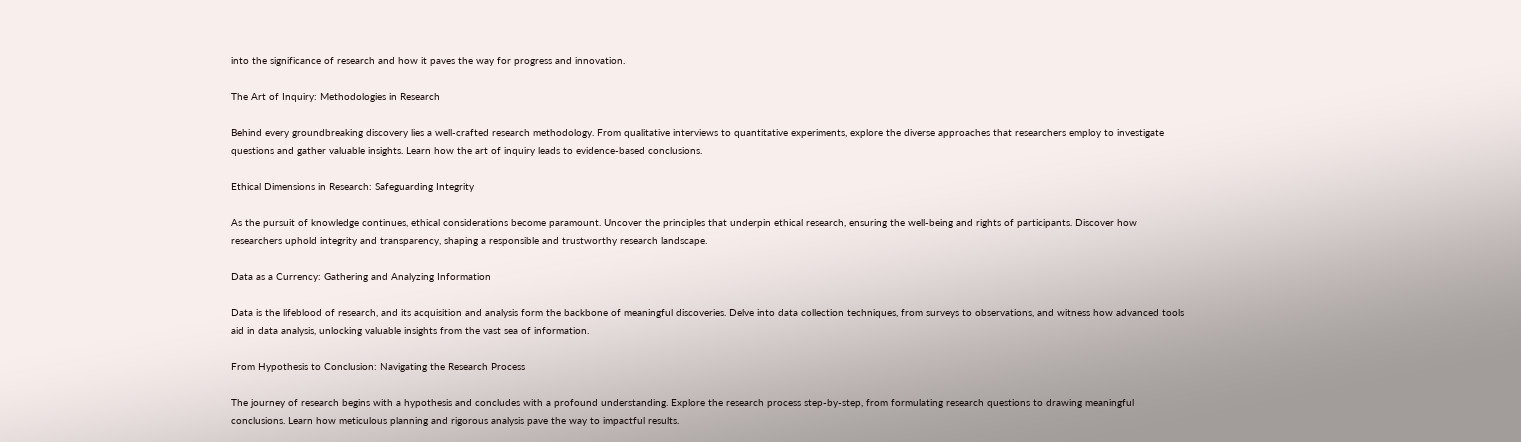into the significance of research and how it paves the way for progress and innovation.

The Art of Inquiry: Methodologies in Research

Behind every groundbreaking discovery lies a well-crafted research methodology. From qualitative interviews to quantitative experiments, explore the diverse approaches that researchers employ to investigate questions and gather valuable insights. Learn how the art of inquiry leads to evidence-based conclusions.

Ethical Dimensions in Research: Safeguarding Integrity

As the pursuit of knowledge continues, ethical considerations become paramount. Uncover the principles that underpin ethical research, ensuring the well-being and rights of participants. Discover how researchers uphold integrity and transparency, shaping a responsible and trustworthy research landscape.

Data as a Currency: Gathering and Analyzing Information

Data is the lifeblood of research, and its acquisition and analysis form the backbone of meaningful discoveries. Delve into data collection techniques, from surveys to observations, and witness how advanced tools aid in data analysis, unlocking valuable insights from the vast sea of information.

From Hypothesis to Conclusion: Navigating the Research Process

The journey of research begins with a hypothesis and concludes with a profound understanding. Explore the research process step-by-step, from formulating research questions to drawing meaningful conclusions. Learn how meticulous planning and rigorous analysis pave the way to impactful results.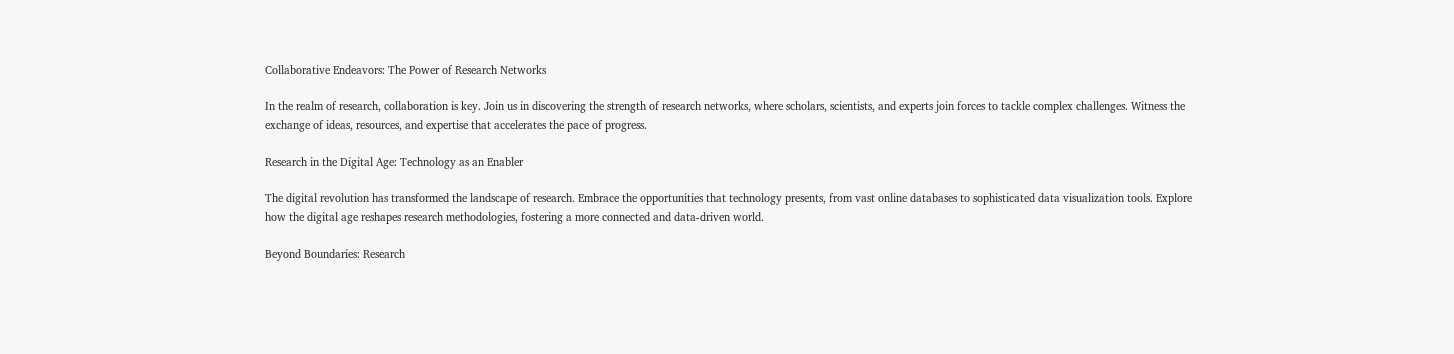Collaborative Endeavors: The Power of Research Networks

In the realm of research, collaboration is key. Join us in discovering the strength of research networks, where scholars, scientists, and experts join forces to tackle complex challenges. Witness the exchange of ideas, resources, and expertise that accelerates the pace of progress.

Research in the Digital Age: Technology as an Enabler

The digital revolution has transformed the landscape of research. Embrace the opportunities that technology presents, from vast online databases to sophisticated data visualization tools. Explore how the digital age reshapes research methodologies, fostering a more connected and data-driven world.

Beyond Boundaries: Research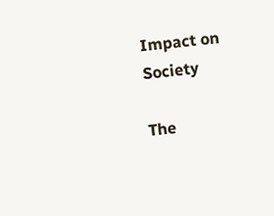Impact on Society

The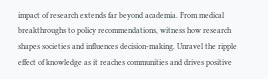impact of research extends far beyond academia. From medical breakthroughs to policy recommendations, witness how research shapes societies and influences decision-making. Unravel the ripple effect of knowledge as it reaches communities and drives positive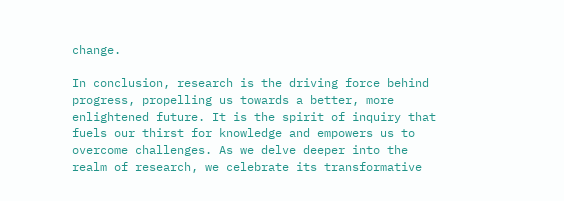change.

In conclusion, research is the driving force behind progress, propelling us towards a better, more enlightened future. It is the spirit of inquiry that fuels our thirst for knowledge and empowers us to overcome challenges. As we delve deeper into the realm of research, we celebrate its transformative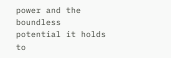power and the boundless potential it holds to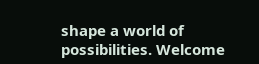shape a world of possibilities. Welcome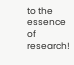to the essence of research!